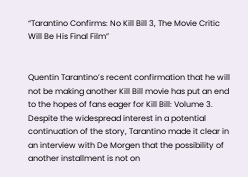“Tarantino Confirms: No Kill Bill 3, The Movie Critic Will Be His Final Film”


Quentin Tarantino’s recent confirmation that he will not be making another Kill Bill movie has put an end to the hopes of fans eager for Kill Bill: Volume 3. Despite the widespread interest in a potential continuation of the story, Tarantino made it clear in an interview with De Morgen that the possibility of another installment is not on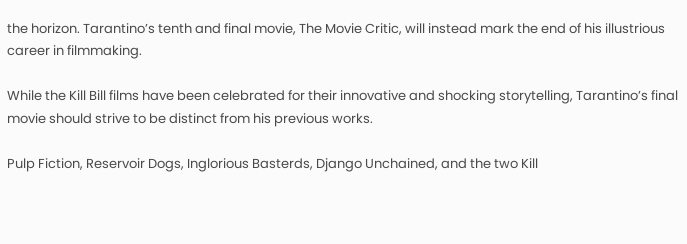the horizon. Tarantino’s tenth and final movie, The Movie Critic, will instead mark the end of his illustrious career in filmmaking.

While the Kill Bill films have been celebrated for their innovative and shocking storytelling, Tarantino’s final movie should strive to be distinct from his previous works.

Pulp Fiction, Reservoir Dogs, Inglorious Basterds, Django Unchained, and the two Kill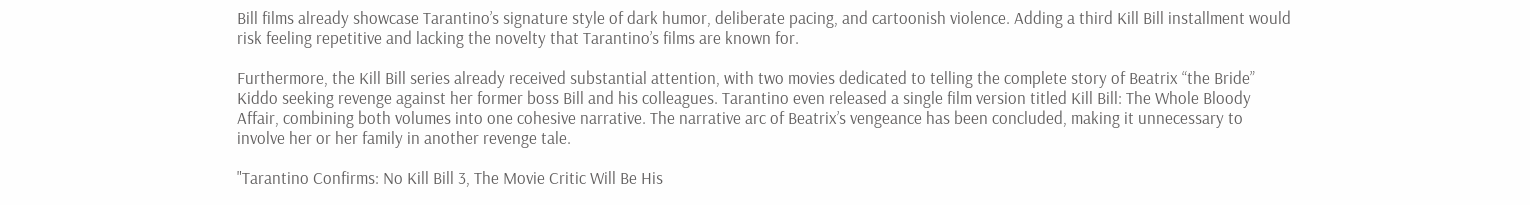Bill films already showcase Tarantino’s signature style of dark humor, deliberate pacing, and cartoonish violence. Adding a third Kill Bill installment would risk feeling repetitive and lacking the novelty that Tarantino’s films are known for.

Furthermore, the Kill Bill series already received substantial attention, with two movies dedicated to telling the complete story of Beatrix “the Bride” Kiddo seeking revenge against her former boss Bill and his colleagues. Tarantino even released a single film version titled Kill Bill: The Whole Bloody Affair, combining both volumes into one cohesive narrative. The narrative arc of Beatrix’s vengeance has been concluded, making it unnecessary to involve her or her family in another revenge tale.

"Tarantino Confirms: No Kill Bill 3, The Movie Critic Will Be His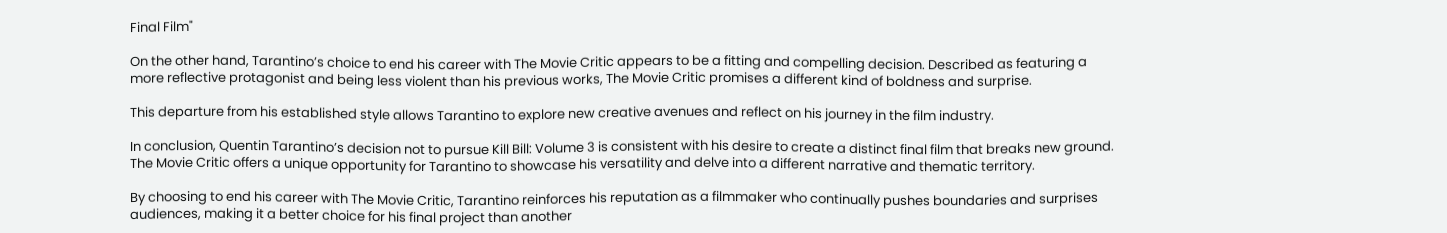Final Film"

On the other hand, Tarantino’s choice to end his career with The Movie Critic appears to be a fitting and compelling decision. Described as featuring a more reflective protagonist and being less violent than his previous works, The Movie Critic promises a different kind of boldness and surprise.

This departure from his established style allows Tarantino to explore new creative avenues and reflect on his journey in the film industry.

In conclusion, Quentin Tarantino’s decision not to pursue Kill Bill: Volume 3 is consistent with his desire to create a distinct final film that breaks new ground. The Movie Critic offers a unique opportunity for Tarantino to showcase his versatility and delve into a different narrative and thematic territory.

By choosing to end his career with The Movie Critic, Tarantino reinforces his reputation as a filmmaker who continually pushes boundaries and surprises audiences, making it a better choice for his final project than another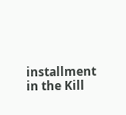installment in the Kill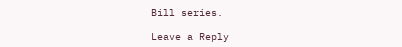Bill series.

Leave a Reply